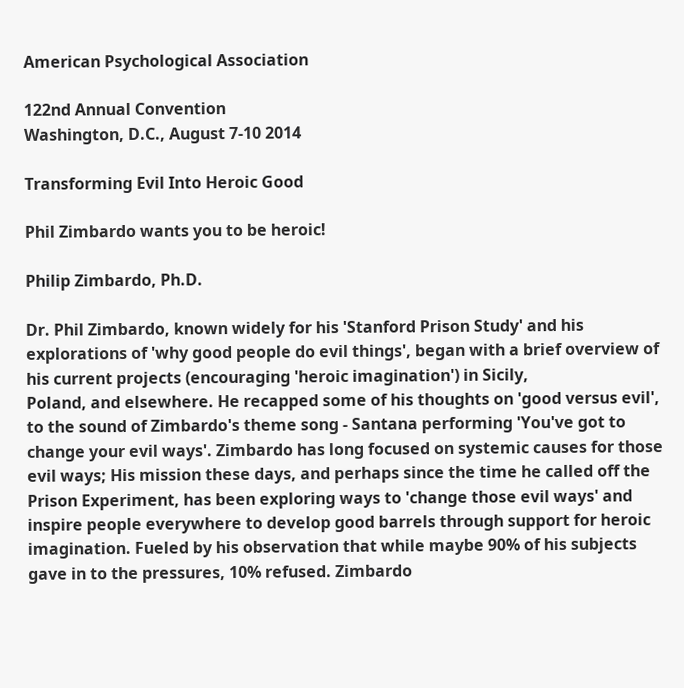American Psychological Association

122nd Annual Convention
Washington, D.C., August 7-10 2014

Transforming Evil Into Heroic Good

Phil Zimbardo wants you to be heroic!

Philip Zimbardo, Ph.D.

Dr. Phil Zimbardo, known widely for his 'Stanford Prison Study' and his explorations of 'why good people do evil things', began with a brief overview of his current projects (encouraging 'heroic imagination') in Sicily,
Poland, and elsewhere. He recapped some of his thoughts on 'good versus evil', to the sound of Zimbardo's theme song - Santana performing 'You've got to change your evil ways'. Zimbardo has long focused on systemic causes for those evil ways; His mission these days, and perhaps since the time he called off the Prison Experiment, has been exploring ways to 'change those evil ways' and inspire people everywhere to develop good barrels through support for heroic imagination. Fueled by his observation that while maybe 90% of his subjects gave in to the pressures, 10% refused. Zimbardo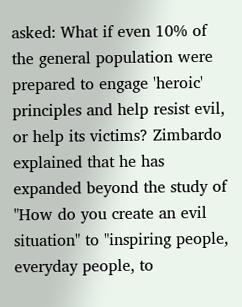asked: What if even 10% of the general population were prepared to engage 'heroic' principles and help resist evil, or help its victims? Zimbardo explained that he has expanded beyond the study of "How do you create an evil situation" to "inspiring people, everyday people, to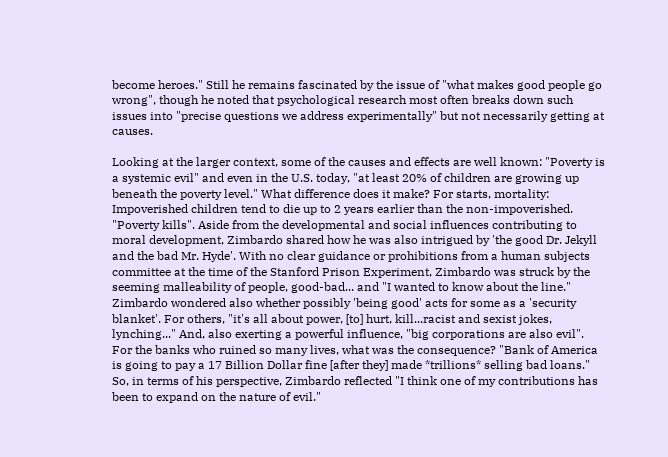become heroes." Still he remains fascinated by the issue of "what makes good people go wrong", though he noted that psychological research most often breaks down such issues into "precise questions we address experimentally" but not necessarily getting at causes.

Looking at the larger context, some of the causes and effects are well known: "Poverty is a systemic evil" and even in the U.S. today, "at least 20% of children are growing up beneath the poverty level." What difference does it make? For starts, mortality: Impoverished children tend to die up to 2 years earlier than the non-impoverished. "Poverty kills". Aside from the developmental and social influences contributing to moral development, Zimbardo shared how he was also intrigued by 'the good Dr. Jekyll and the bad Mr. Hyde'. With no clear guidance or prohibitions from a human subjects committee at the time of the Stanford Prison Experiment, Zimbardo was struck by the seeming malleability of people, good-bad... and "I wanted to know about the line." Zimbardo wondered also whether possibly 'being good' acts for some as a 'security blanket'. For others, "it's all about power, [to] hurt, kill...racist and sexist jokes, lynching..." And, also exerting a powerful influence, "big corporations are also evil". For the banks who ruined so many lives, what was the consequence? "Bank of America is going to pay a 17 Billion Dollar fine [after they] made *trillions* selling bad loans." So, in terms of his perspective, Zimbardo reflected "I think one of my contributions has been to expand on the nature of evil."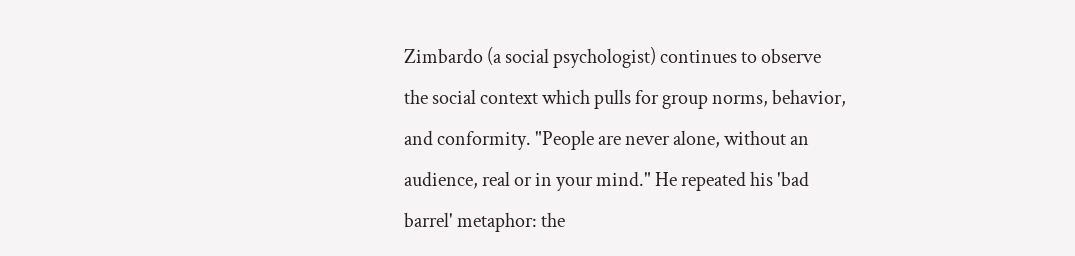Zimbardo (a social psychologist) continues to observe the social context which pulls for group norms, behavior, and conformity. "People are never alone, without an audience, real or in your mind." He repeated his 'bad barrel' metaphor: the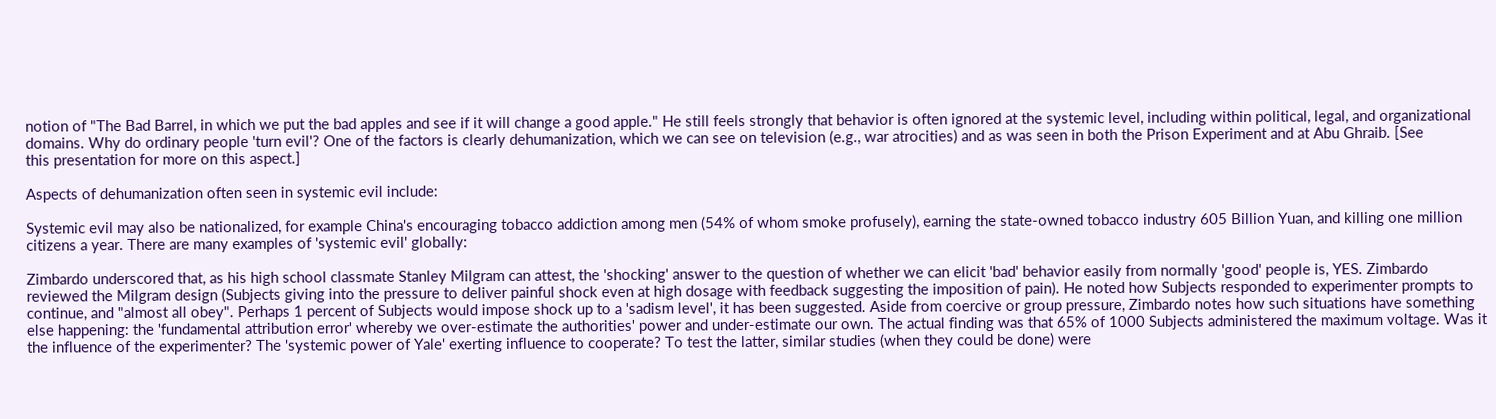notion of "The Bad Barrel, in which we put the bad apples and see if it will change a good apple." He still feels strongly that behavior is often ignored at the systemic level, including within political, legal, and organizational domains. Why do ordinary people 'turn evil'? One of the factors is clearly dehumanization, which we can see on television (e.g., war atrocities) and as was seen in both the Prison Experiment and at Abu Ghraib. [See
this presentation for more on this aspect.]

Aspects of dehumanization often seen in systemic evil include:

Systemic evil may also be nationalized, for example China's encouraging tobacco addiction among men (54% of whom smoke profusely), earning the state-owned tobacco industry 605 Billion Yuan, and killing one million citizens a year. There are many examples of 'systemic evil' globally:

Zimbardo underscored that, as his high school classmate Stanley Milgram can attest, the 'shocking' answer to the question of whether we can elicit 'bad' behavior easily from normally 'good' people is, YES. Zimbardo reviewed the Milgram design (Subjects giving into the pressure to deliver painful shock even at high dosage with feedback suggesting the imposition of pain). He noted how Subjects responded to experimenter prompts to continue, and "almost all obey". Perhaps 1 percent of Subjects would impose shock up to a 'sadism level', it has been suggested. Aside from coercive or group pressure, Zimbardo notes how such situations have something else happening: the 'fundamental attribution error' whereby we over-estimate the authorities' power and under-estimate our own. The actual finding was that 65% of 1000 Subjects administered the maximum voltage. Was it the influence of the experimenter? The 'systemic power of Yale' exerting influence to cooperate? To test the latter, similar studies (when they could be done) were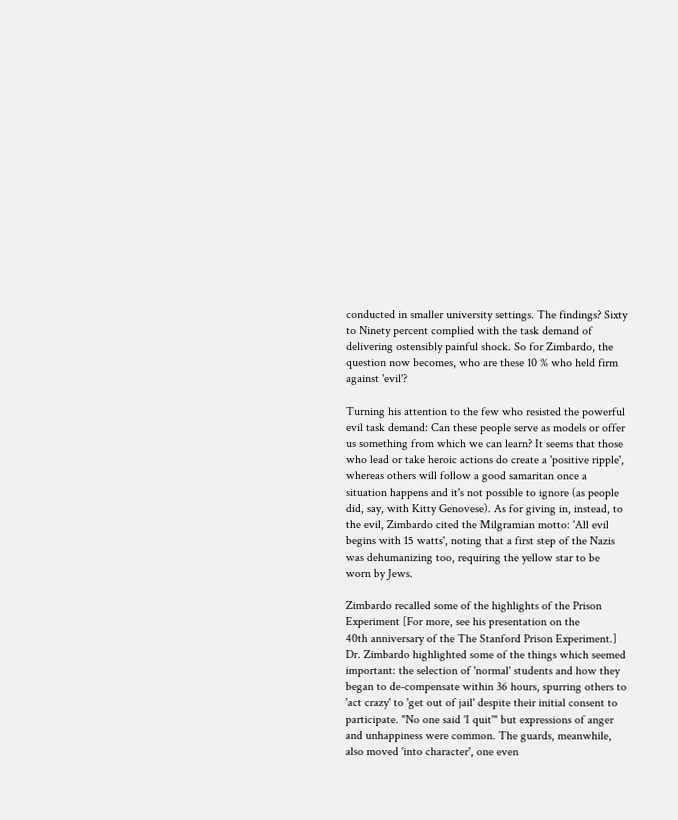conducted in smaller university settings. The findings? Sixty to Ninety percent complied with the task demand of delivering ostensibly painful shock. So for Zimbardo, the question now becomes, who are these 10 % who held firm against 'evil'?

Turning his attention to the few who resisted the powerful evil task demand: Can these people serve as models or offer us something from which we can learn? It seems that those who lead or take heroic actions do create a 'positive ripple', whereas others will follow a good samaritan once a situation happens and it's not possible to ignore (as people did, say, with Kitty Genovese). As for giving in, instead, to the evil, Zimbardo cited the Milgramian motto: 'All evil begins with 15 watts', noting that a first step of the Nazis was dehumanizing too, requiring the yellow star to be worn by Jews.

Zimbardo recalled some of the highlights of the Prison Experiment [For more, see his presentation on the
40th anniversary of the The Stanford Prison Experiment.] Dr. Zimbardo highlighted some of the things which seemed important: the selection of 'normal' students and how they began to de-compensate within 36 hours, spurring others to 'act crazy' to 'get out of jail' despite their initial consent to participate. "No one said 'I quit'" but expressions of anger and unhappiness were common. The guards, meanwhile, also moved 'into character', one even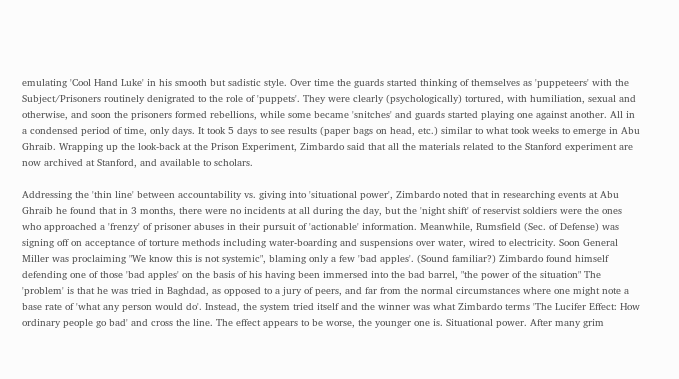emulating 'Cool Hand Luke' in his smooth but sadistic style. Over time the guards started thinking of themselves as 'puppeteers' with the Subject/Prisoners routinely denigrated to the role of 'puppets'. They were clearly (psychologically) tortured, with humiliation, sexual and otherwise, and soon the prisoners formed rebellions, while some became 'snitches' and guards started playing one against another. All in a condensed period of time, only days. It took 5 days to see results (paper bags on head, etc.) similar to what took weeks to emerge in Abu Ghraib. Wrapping up the look-back at the Prison Experiment, Zimbardo said that all the materials related to the Stanford experiment are now archived at Stanford, and available to scholars.

Addressing the 'thin line' between accountability vs. giving into 'situational power', Zimbardo noted that in researching events at Abu Ghraib he found that in 3 months, there were no incidents at all during the day, but the 'night shift' of reservist soldiers were the ones who approached a 'frenzy' of prisoner abuses in their pursuit of 'actionable' information. Meanwhile, Rumsfield (Sec. of Defense) was signing off on acceptance of torture methods including water-boarding and suspensions over water, wired to electricity. Soon General Miller was proclaiming "We know this is not systemic", blaming only a few 'bad apples'. (Sound familiar?) Zimbardo found himself defending one of those 'bad apples' on the basis of his having been immersed into the bad barrel, "the power of the situation" The 'problem' is that he was tried in Baghdad, as opposed to a jury of peers, and far from the normal circumstances where one might note a base rate of 'what any person would do'. Instead, the system tried itself and the winner was what Zimbardo terms 'The Lucifer Effect: How ordinary people go bad' and cross the line. The effect appears to be worse, the younger one is. Situational power. After many grim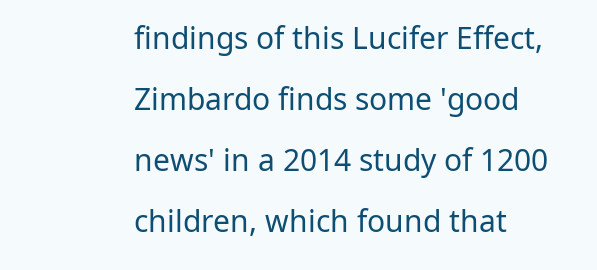findings of this Lucifer Effect, Zimbardo finds some 'good news' in a 2014 study of 1200 children, which found that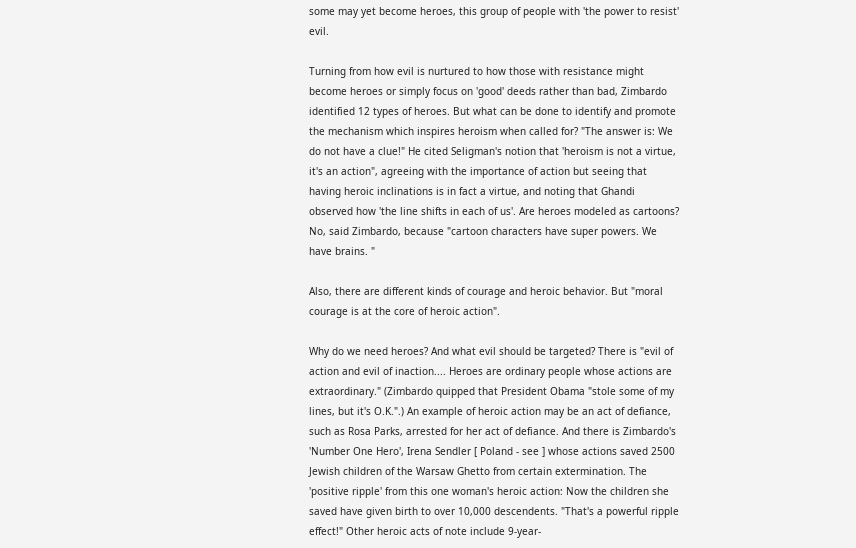some may yet become heroes, this group of people with 'the power to resist' evil.

Turning from how evil is nurtured to how those with resistance might become heroes or simply focus on 'good' deeds rather than bad, Zimbardo identified 12 types of heroes. But what can be done to identify and promote the mechanism which inspires heroism when called for? "The answer is: We do not have a clue!" He cited Seligman's notion that 'heroism is not a virtue, it's an action", agreeing with the importance of action but seeing that having heroic inclinations is in fact a virtue, and noting that Ghandi observed how 'the line shifts in each of us'. Are heroes modeled as cartoons? No, said Zimbardo, because "cartoon characters have super powers. We have brains. "

Also, there are different kinds of courage and heroic behavior. But "moral courage is at the core of heroic action".

Why do we need heroes? And what evil should be targeted? There is "evil of action and evil of inaction.... Heroes are ordinary people whose actions are extraordinary." (Zimbardo quipped that President Obama "stole some of my lines, but it's O.K.".) An example of heroic action may be an act of defiance, such as Rosa Parks, arrested for her act of defiance. And there is Zimbardo's 'Number One Hero', Irena Sendler [ Poland - see ] whose actions saved 2500 Jewish children of the Warsaw Ghetto from certain extermination. The 'positive ripple' from this one woman's heroic action: Now the children she saved have given birth to over 10,000 descendents. "That's a powerful ripple effect!" Other heroic acts of note include 9-year-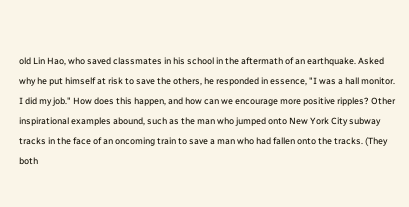old Lin Hao, who saved classmates in his school in the aftermath of an earthquake. Asked why he put himself at risk to save the others, he responded in essence, "I was a hall monitor. I did my job." How does this happen, and how can we encourage more positive ripples? Other inspirational examples abound, such as the man who jumped onto New York City subway tracks in the face of an oncoming train to save a man who had fallen onto the tracks. (They both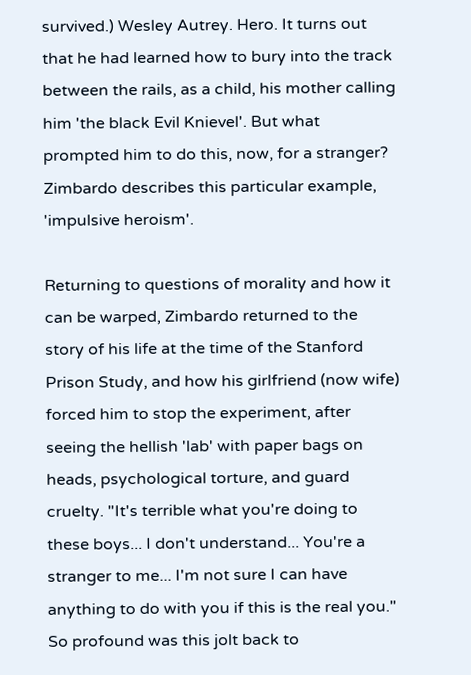survived.) Wesley Autrey. Hero. It turns out that he had learned how to bury into the track between the rails, as a child, his mother calling him 'the black Evil Knievel'. But what prompted him to do this, now, for a stranger? Zimbardo describes this particular example, 'impulsive heroism'.

Returning to questions of morality and how it can be warped, Zimbardo returned to the story of his life at the time of the Stanford Prison Study, and how his girlfriend (now wife) forced him to stop the experiment, after seeing the hellish 'lab' with paper bags on heads, psychological torture, and guard cruelty. "It's terrible what you're doing to these boys... I don't understand... You're a stranger to me... I'm not sure I can have anything to do with you if this is the real you." So profound was this jolt back to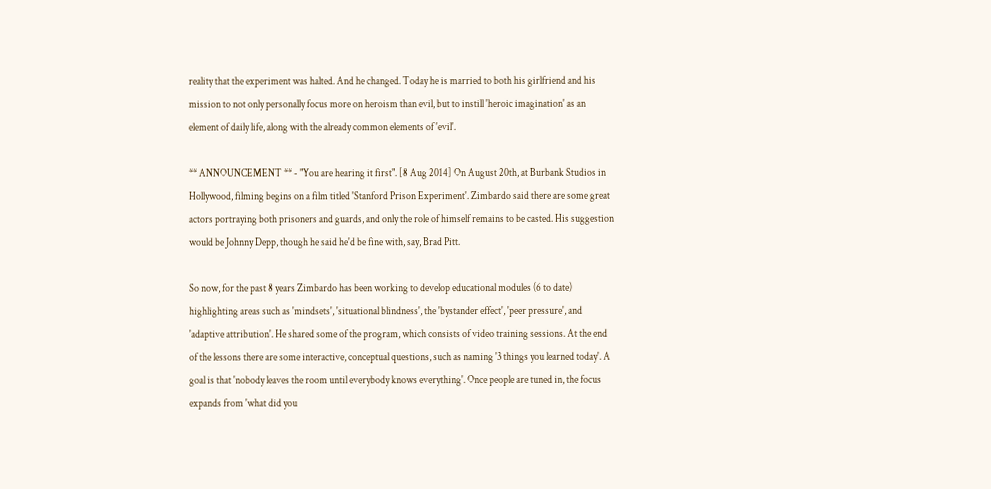reality that the experiment was halted. And he changed. Today he is married to both his girlfriend and his mission to not only personally focus more on heroism than evil, but to instill 'heroic imagination' as an element of daily life, along with the already common elements of 'evil'.

** ANNOUNCEMENT ** - "You are hearing it first". [8 Aug 2014] On August 20th, at Burbank Studios in Hollywood, filming begins on a film titled 'Stanford Prison Experiment'. Zimbardo said there are some great actors portraying both prisoners and guards, and only the role of himself remains to be casted. His suggestion would be Johnny Depp, though he said he'd be fine with, say, Brad Pitt.

So now, for the past 8 years Zimbardo has been working to develop educational modules (6 to date) highlighting areas such as 'mindsets', 'situational blindness', the 'bystander effect', 'peer pressure', and 'adaptive attribution'. He shared some of the program, which consists of video training sessions. At the end of the lessons there are some interactive, conceptual questions, such as naming '3 things you learned today'. A goal is that 'nobody leaves the room until everybody knows everything'. Once people are tuned in, the focus expands from 'what did you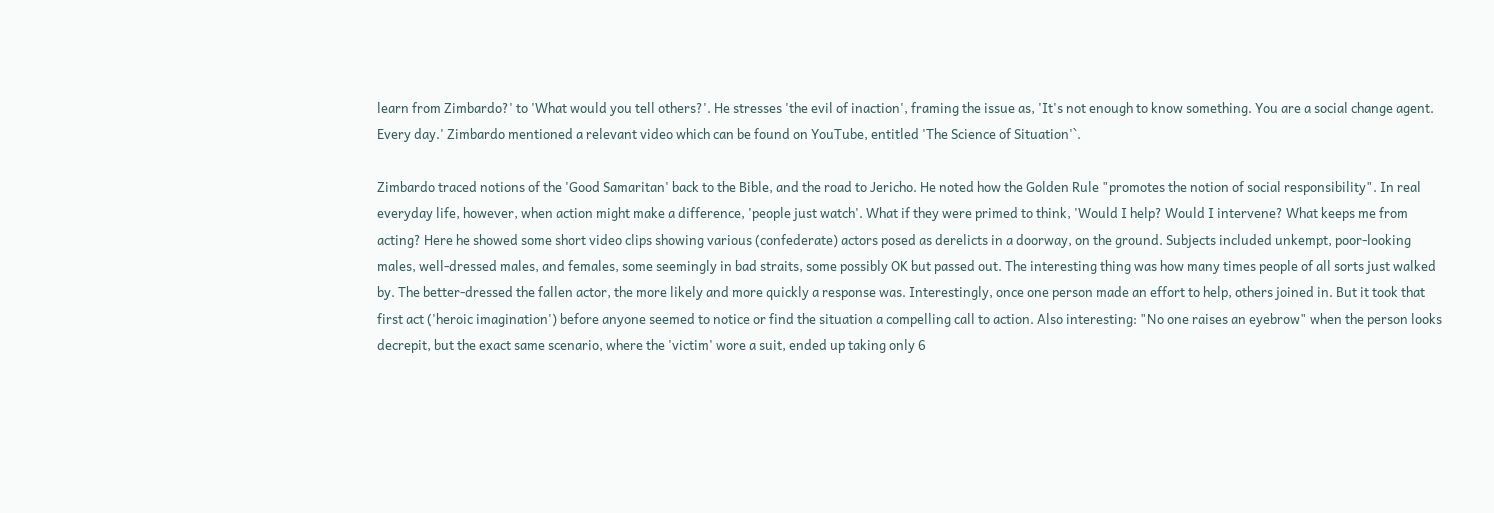learn from Zimbardo?' to 'What would you tell others?'. He stresses 'the evil of inaction', framing the issue as, 'It's not enough to know something. You are a social change agent. Every day.' Zimbardo mentioned a relevant video which can be found on YouTube, entitled 'The Science of Situation'`.

Zimbardo traced notions of the 'Good Samaritan' back to the Bible, and the road to Jericho. He noted how the Golden Rule "promotes the notion of social responsibility". In real everyday life, however, when action might make a difference, 'people just watch'. What if they were primed to think, 'Would I help? Would I intervene? What keeps me from acting? Here he showed some short video clips showing various (confederate) actors posed as derelicts in a doorway, on the ground. Subjects included unkempt, poor-looking males, well-dressed males, and females, some seemingly in bad straits, some possibly OK but passed out. The interesting thing was how many times people of all sorts just walked by. The better-dressed the fallen actor, the more likely and more quickly a response was. Interestingly, once one person made an effort to help, others joined in. But it took that first act ('heroic imagination') before anyone seemed to notice or find the situation a compelling call to action. Also interesting: "No one raises an eyebrow" when the person looks decrepit, but the exact same scenario, where the 'victim' wore a suit, ended up taking only 6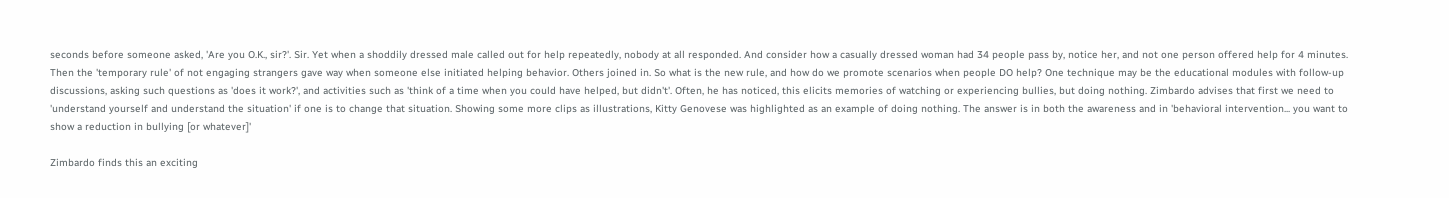seconds before someone asked, 'Are you O.K., sir?'. Sir. Yet when a shoddily dressed male called out for help repeatedly, nobody at all responded. And consider how a casually dressed woman had 34 people pass by, notice her, and not one person offered help for 4 minutes. Then the 'temporary rule' of not engaging strangers gave way when someone else initiated helping behavior. Others joined in. So what is the new rule, and how do we promote scenarios when people DO help? One technique may be the educational modules with follow-up discussions, asking such questions as 'does it work?', and activities such as 'think of a time when you could have helped, but didn't'. Often, he has noticed, this elicits memories of watching or experiencing bullies, but doing nothing. Zimbardo advises that first we need to 'understand yourself and understand the situation' if one is to change that situation. Showing some more clips as illustrations, Kitty Genovese was highlighted as an example of doing nothing. The answer is in both the awareness and in 'behavioral intervention... you want to show a reduction in bullying [or whatever]'

Zimbardo finds this an exciting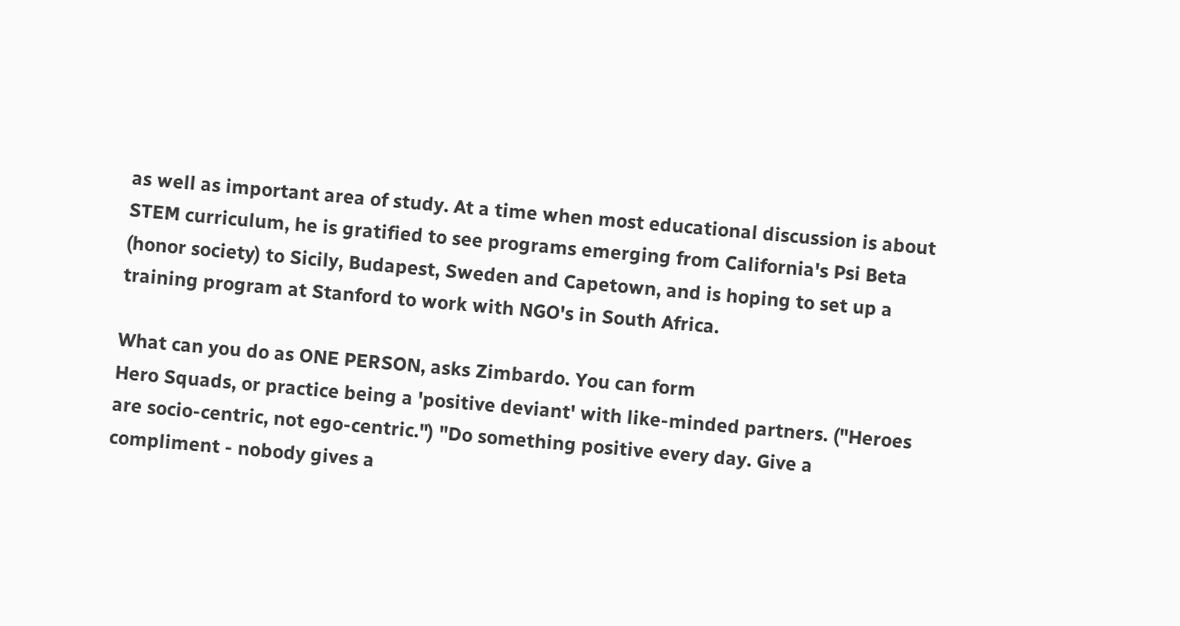as well as important area of study. At a time when most educational discussion is about STEM curriculum, he is gratified to see programs emerging from California's Psi Beta (honor society) to Sicily, Budapest, Sweden and Capetown, and is hoping to set up a training program at Stanford to work with NGO's in South Africa.

What can you do as ONE PERSON, asks Zimbardo. You can form
Hero Squads, or practice being a 'positive deviant' with like-minded partners. ("Heroes are socio-centric, not ego-centric.") "Do something positive every day. Give a compliment - nobody gives a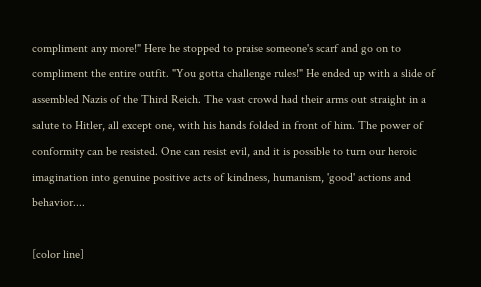compliment any more!" Here he stopped to praise someone's scarf and go on to compliment the entire outfit. "You gotta challenge rules!" He ended up with a slide of assembled Nazis of the Third Reich. The vast crowd had their arms out straight in a salute to Hitler, all except one, with his hands folded in front of him. The power of conformity can be resisted. One can resist evil, and it is possible to turn our heroic imagination into genuine positive acts of kindness, humanism, 'good' actions and behavior....

[color line]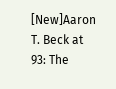[New]Aaron T. Beck at 93: The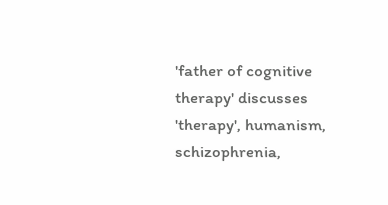'father of cognitive therapy' discusses 'therapy', humanism, schizophrenia,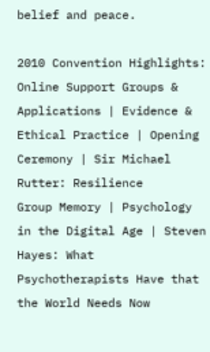belief and peace.

2010 Convention Highlights:
Online Support Groups & Applications | Evidence & Ethical Practice | Opening Ceremony | Sir Michael Rutter: Resilience
Group Memory | Psychology in the Digital Age | Steven Hayes: What Psychotherapists Have that the World Needs Now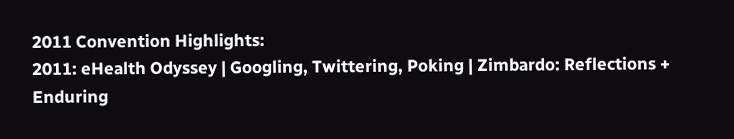2011 Convention Highlights:
2011: eHealth Odyssey | Googling, Twittering, Poking | Zimbardo: Reflections + Enduring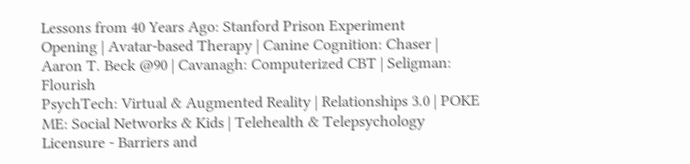Lessons from 40 Years Ago: Stanford Prison Experiment
Opening | Avatar-based Therapy | Canine Cognition: Chaser | Aaron T. Beck @90 | Cavanagh: Computerized CBT | Seligman: Flourish
PsychTech: Virtual & Augmented Reality | Relationships 3.0 | POKE ME: Social Networks & Kids | Telehealth & Telepsychology Licensure - Barriers and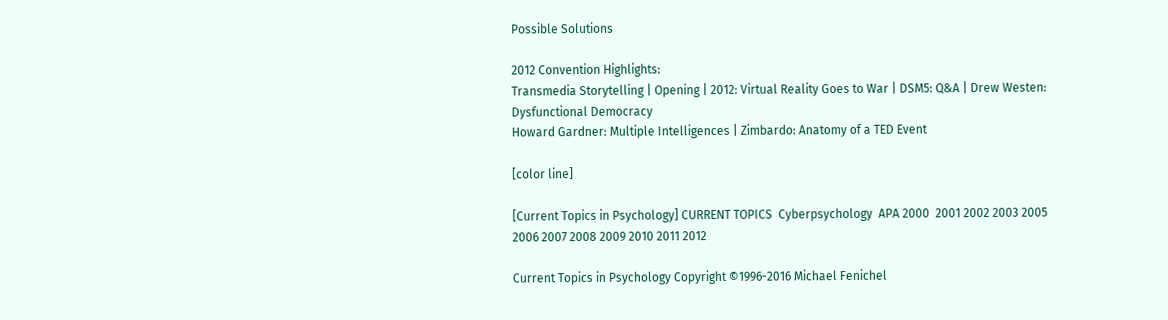Possible Solutions

2012 Convention Highlights:
Transmedia Storytelling | Opening | 2012: Virtual Reality Goes to War | DSM5: Q&A | Drew Westen: Dysfunctional Democracy
Howard Gardner: Multiple Intelligences | Zimbardo: Anatomy of a TED Event

[color line]

[Current Topics in Psychology] CURRENT TOPICS  Cyberpsychology  APA 2000  2001 2002 2003 2005 2006 2007 2008 2009 2010 2011 2012

Current Topics in Psychology Copyright ©1996-2016 Michael Fenichel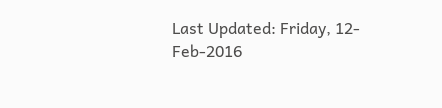Last Updated: Friday, 12-Feb-2016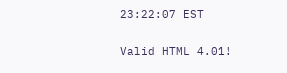23:22:07 EST

Valid HTML 4.01!